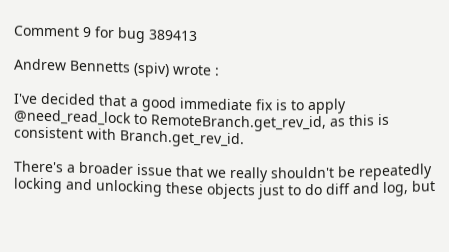Comment 9 for bug 389413

Andrew Bennetts (spiv) wrote :

I've decided that a good immediate fix is to apply @need_read_lock to RemoteBranch.get_rev_id, as this is consistent with Branch.get_rev_id.

There's a broader issue that we really shouldn't be repeatedly locking and unlocking these objects just to do diff and log, but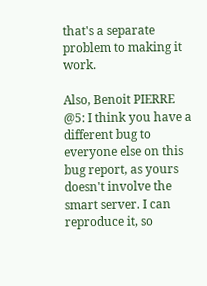that's a separate problem to making it work.

Also, Benoit PIERRE @5: I think you have a different bug to everyone else on this bug report, as yours doesn't involve the smart server. I can reproduce it, so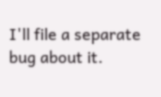I'll file a separate bug about it.